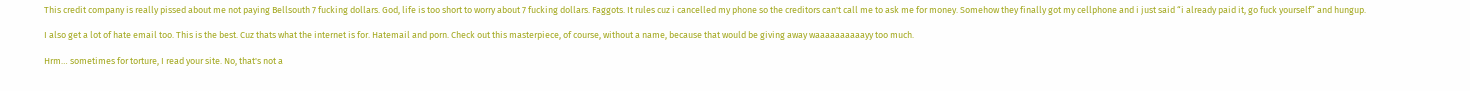This credit company is really pissed about me not paying Bellsouth 7 fucking dollars. God, life is too short to worry about 7 fucking dollars. Faggots. It rules cuz i cancelled my phone so the creditors can't call me to ask me for money. Somehow they finally got my cellphone and i just said “i already paid it, go fuck yourself” and hungup.

I also get a lot of hate email too. This is the best. Cuz thats what the internet is for. Hatemail and porn. Check out this masterpiece, of course, without a name, because that would be giving away waaaaaaaaaayy too much.

Hrm… sometimes for torture, I read your site. No, that's not a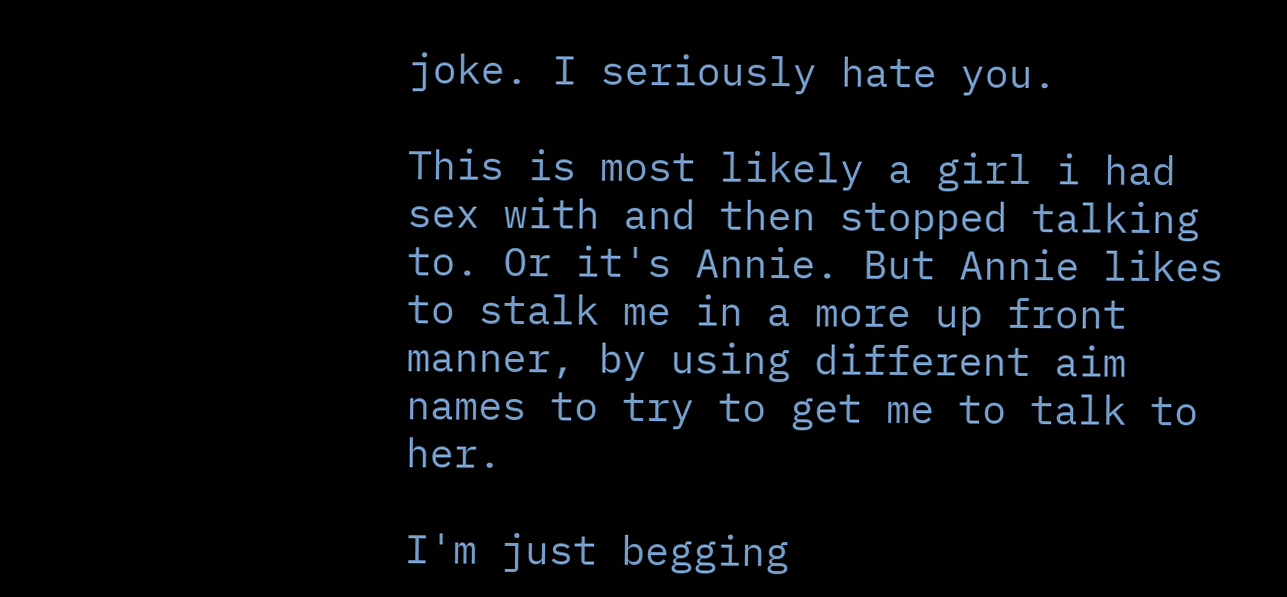joke. I seriously hate you.

This is most likely a girl i had sex with and then stopped talking to. Or it's Annie. But Annie likes to stalk me in a more up front manner, by using different aim names to try to get me to talk to her.

I'm just begging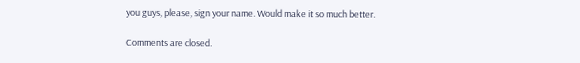you guys, please, sign your name. Would make it so much better.

Comments are closed.